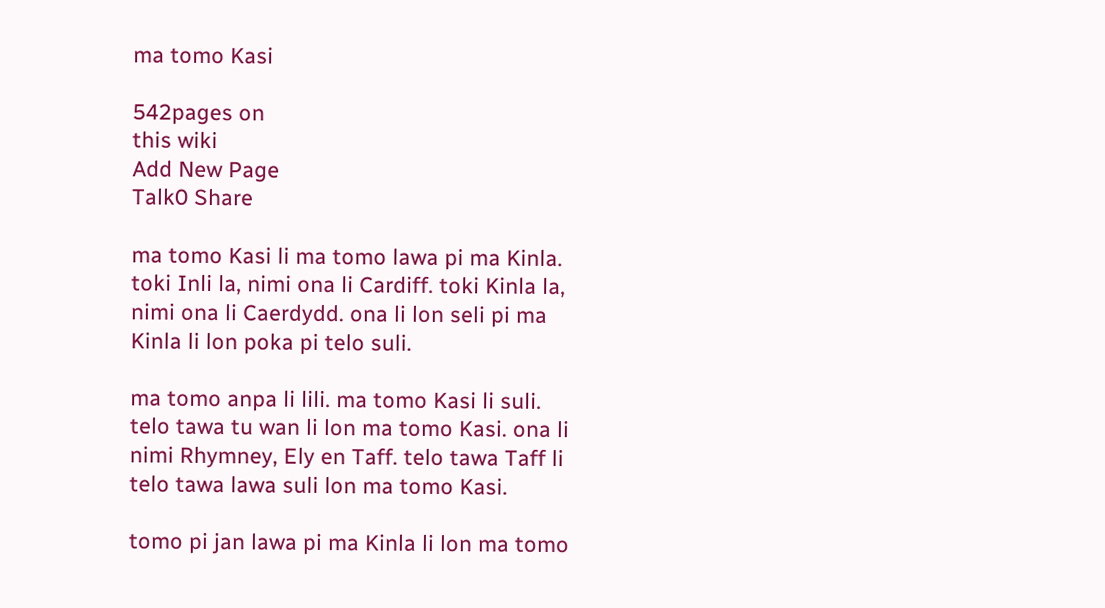ma tomo Kasi

542pages on
this wiki
Add New Page
Talk0 Share

ma tomo Kasi li ma tomo lawa pi ma Kinla. toki Inli la, nimi ona li Cardiff. toki Kinla la, nimi ona li Caerdydd. ona li lon seli pi ma Kinla li lon poka pi telo suli.

ma tomo anpa li lili. ma tomo Kasi li suli. telo tawa tu wan li lon ma tomo Kasi. ona li nimi Rhymney, Ely en Taff. telo tawa Taff li telo tawa lawa suli lon ma tomo Kasi.

tomo pi jan lawa pi ma Kinla li lon ma tomo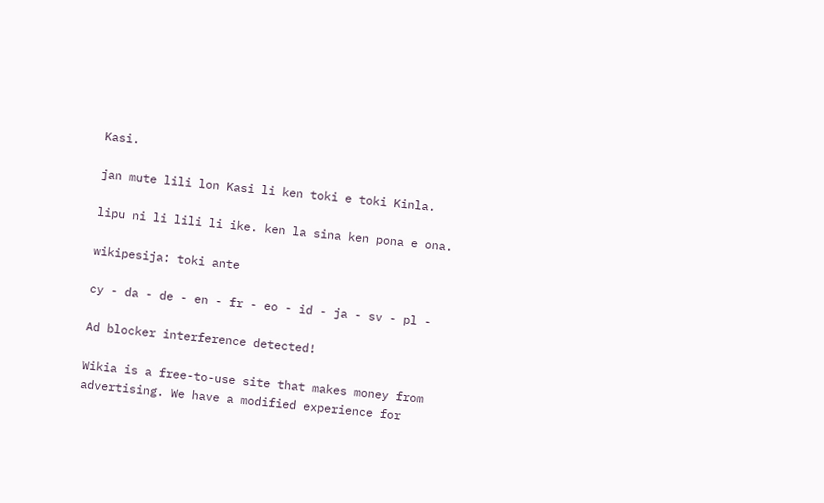Kasi.

jan mute lili lon Kasi li ken toki e toki Kinla.

lipu ni li lili li ike. ken la sina ken pona e ona.

wikipesija: toki ante

cy - da - de - en - fr - eo - id - ja - sv - pl -

Ad blocker interference detected!

Wikia is a free-to-use site that makes money from advertising. We have a modified experience for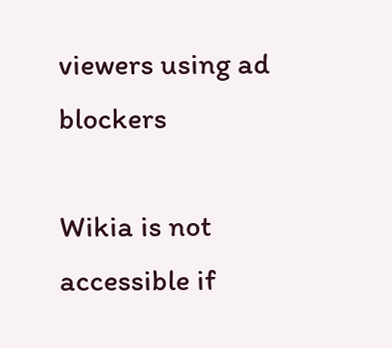viewers using ad blockers

Wikia is not accessible if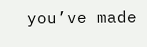you’ve made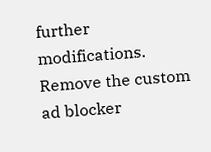further modifications. Remove the custom ad blocker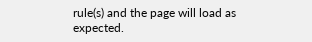rule(s) and the page will load as expected.